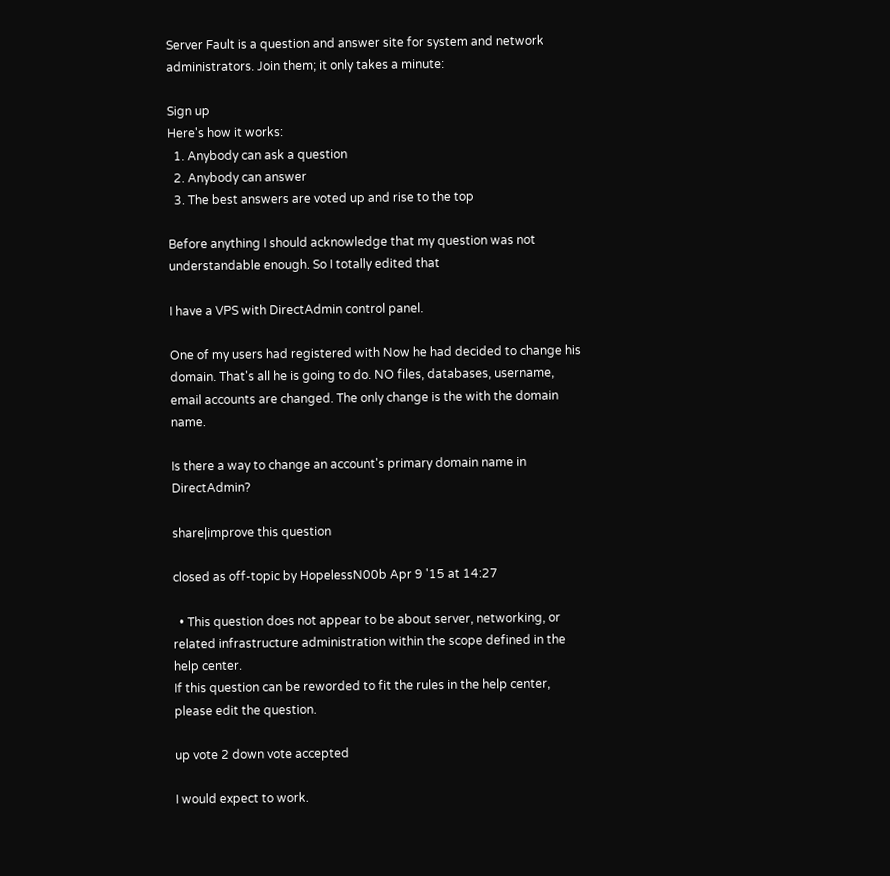Server Fault is a question and answer site for system and network administrators. Join them; it only takes a minute:

Sign up
Here's how it works:
  1. Anybody can ask a question
  2. Anybody can answer
  3. The best answers are voted up and rise to the top

Before anything I should acknowledge that my question was not understandable enough. So I totally edited that

I have a VPS with DirectAdmin control panel.

One of my users had registered with Now he had decided to change his domain. That's all he is going to do. NO files, databases, username, email accounts are changed. The only change is the with the domain name.

Is there a way to change an account's primary domain name in DirectAdmin?

share|improve this question

closed as off-topic by HopelessN00b Apr 9 '15 at 14:27

  • This question does not appear to be about server, networking, or related infrastructure administration within the scope defined in the help center.
If this question can be reworded to fit the rules in the help center, please edit the question.

up vote 2 down vote accepted

I would expect to work.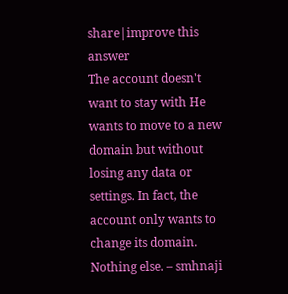share|improve this answer
The account doesn't want to stay with He wants to move to a new domain but without losing any data or settings. In fact, the account only wants to change its domain. Nothing else. – smhnaji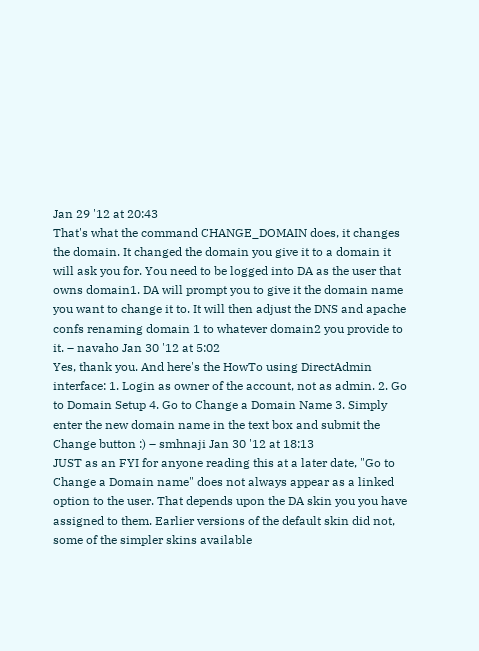Jan 29 '12 at 20:43
That's what the command CHANGE_DOMAIN does, it changes the domain. It changed the domain you give it to a domain it will ask you for. You need to be logged into DA as the user that owns domain1. DA will prompt you to give it the domain name you want to change it to. It will then adjust the DNS and apache confs renaming domain 1 to whatever domain2 you provide to it. – navaho Jan 30 '12 at 5:02
Yes, thank you. And here's the HowTo using DirectAdmin interface: 1. Login as owner of the account, not as admin. 2. Go to Domain Setup 4. Go to Change a Domain Name 3. Simply enter the new domain name in the text box and submit the Change button :) – smhnaji Jan 30 '12 at 18:13
JUST as an FYI for anyone reading this at a later date, "Go to Change a Domain name" does not always appear as a linked option to the user. That depends upon the DA skin you you have assigned to them. Earlier versions of the default skin did not, some of the simpler skins available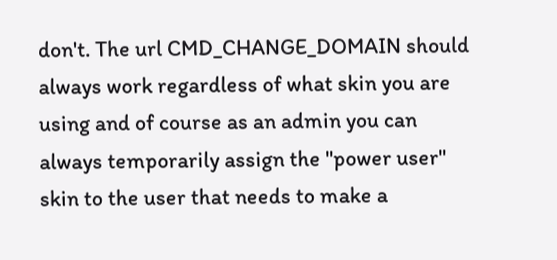don't. The url CMD_CHANGE_DOMAIN should always work regardless of what skin you are using and of course as an admin you can always temporarily assign the "power user" skin to the user that needs to make a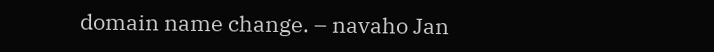domain name change. – navaho Jan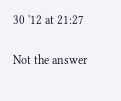30 '12 at 21:27

Not the answer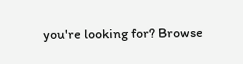you're looking for? Browse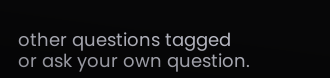other questions tagged or ask your own question.